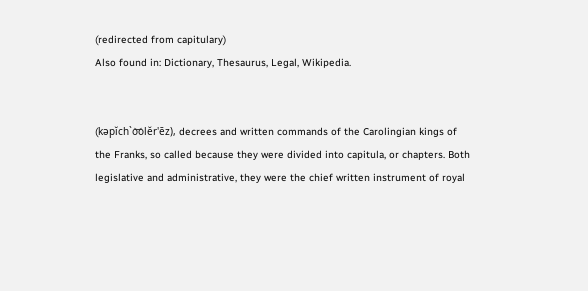(redirected from capitulary)
Also found in: Dictionary, Thesaurus, Legal, Wikipedia.


(kəpĭch`o͝olĕr'ēz), decrees and written commands of the Carolingian kings of the Franks, so called because they were divided into capitula, or chapters. Both legislative and administrative, they were the chief written instrument of royal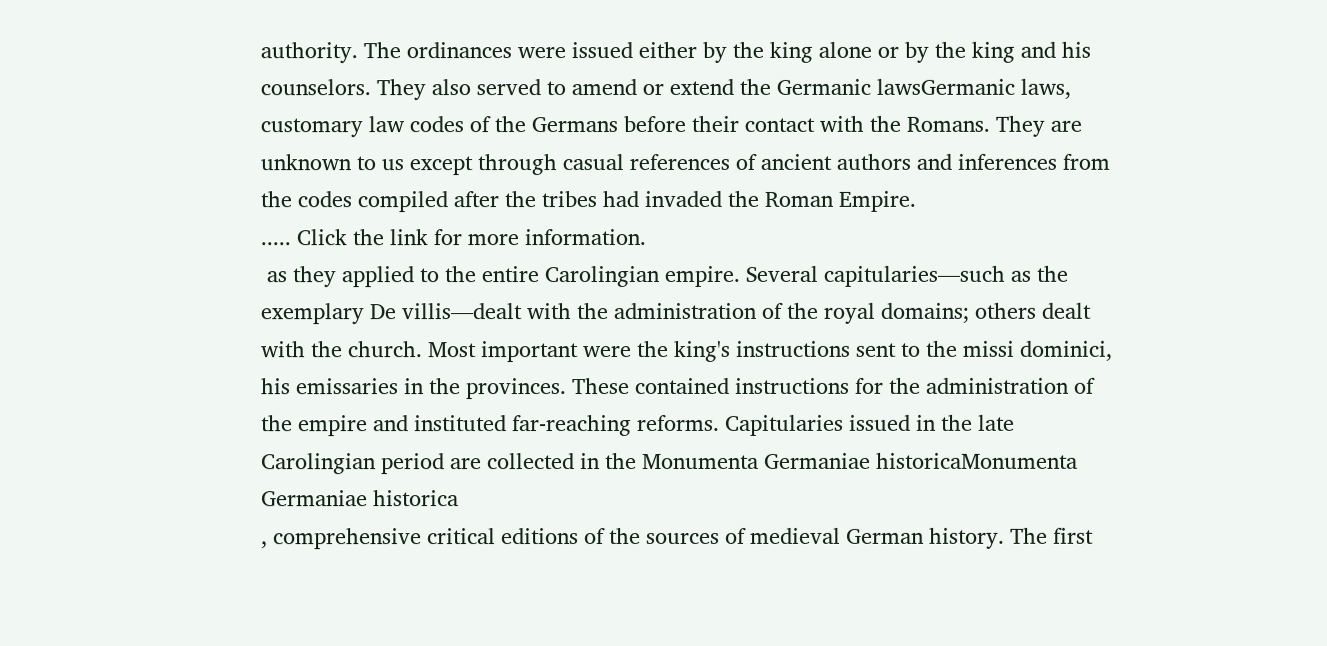authority. The ordinances were issued either by the king alone or by the king and his counselors. They also served to amend or extend the Germanic lawsGermanic laws,
customary law codes of the Germans before their contact with the Romans. They are unknown to us except through casual references of ancient authors and inferences from the codes compiled after the tribes had invaded the Roman Empire.
..... Click the link for more information.
 as they applied to the entire Carolingian empire. Several capitularies—such as the exemplary De villis—dealt with the administration of the royal domains; others dealt with the church. Most important were the king's instructions sent to the missi dominici, his emissaries in the provinces. These contained instructions for the administration of the empire and instituted far-reaching reforms. Capitularies issued in the late Carolingian period are collected in the Monumenta Germaniae historicaMonumenta Germaniae historica
, comprehensive critical editions of the sources of medieval German history. The first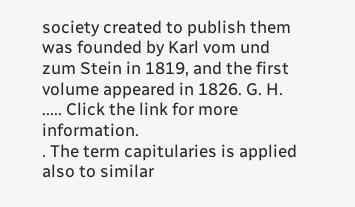society created to publish them was founded by Karl vom und zum Stein in 1819, and the first volume appeared in 1826. G. H.
..... Click the link for more information.
. The term capitularies is applied also to similar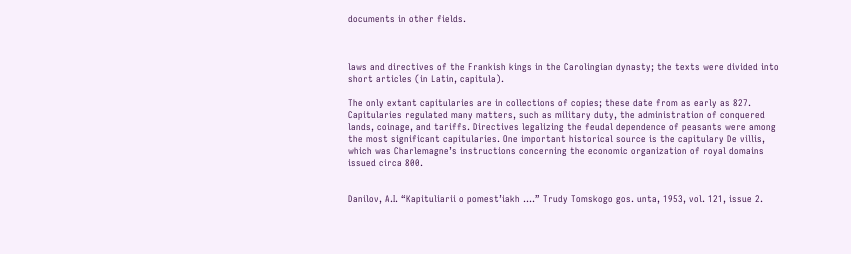documents in other fields.



laws and directives of the Frankish kings in the Carolingian dynasty; the texts were divided into short articles (in Latin, capitula).

The only extant capitularies are in collections of copies; these date from as early as 827. Capitularies regulated many matters, such as military duty, the administration of conquered lands, coinage, and tariffs. Directives legalizing the feudal dependence of peasants were among the most significant capitularies. One important historical source is the capitulary De villis, which was Charlemagne’s instructions concerning the economic organization of royal domains issued circa 800.


Danilov, A.I. “Kapituliarii o pomest’iakh ….” Trudy Tomskogo gos. unta, 1953, vol. 121, issue 2.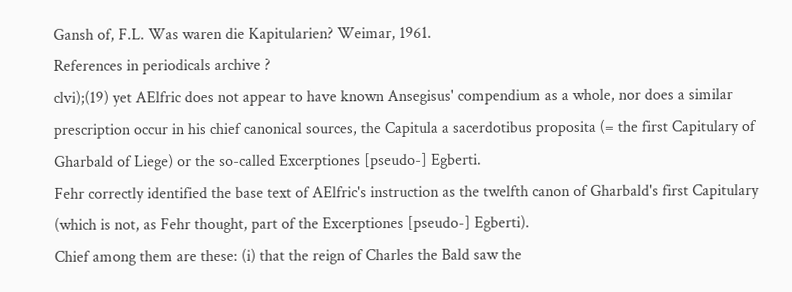Gansh of, F.L. Was waren die Kapitularien? Weimar, 1961.
References in periodicals archive ?
clvi);(19) yet AElfric does not appear to have known Ansegisus' compendium as a whole, nor does a similar prescription occur in his chief canonical sources, the Capitula a sacerdotibus proposita (= the first Capitulary of Gharbald of Liege) or the so-called Excerptiones [pseudo-] Egberti.
Fehr correctly identified the base text of AElfric's instruction as the twelfth canon of Gharbald's first Capitulary (which is not, as Fehr thought, part of the Excerptiones [pseudo-] Egberti).
Chief among them are these: (i) that the reign of Charles the Bald saw the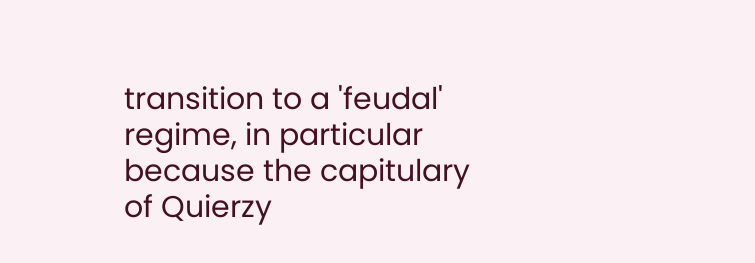transition to a 'feudal' regime, in particular because the capitulary of Quierzy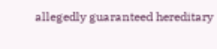allegedly guaranteed hereditary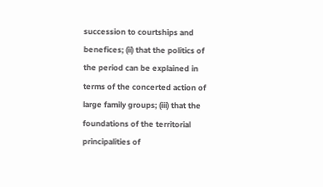succession to courtships and benefices; (ii) that the politics of the period can be explained in terms of the concerted action of large family groups; (iii) that the foundations of the territorial principalities of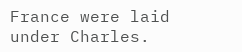France were laid under Charles.